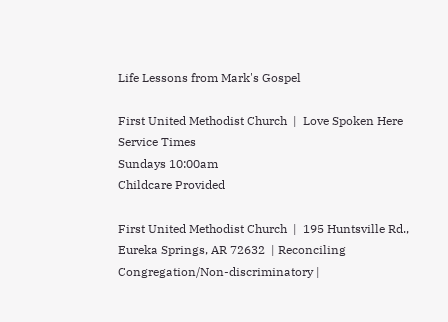Life Lessons from Mark's Gospel

First United Methodist Church  |  Love Spoken Here
Service Times
Sundays 10:00am
Childcare Provided

First United Methodist Church  |  195 Huntsville Rd., Eureka Springs, AR 72632  | Reconciling Congregation/Non-discriminatory |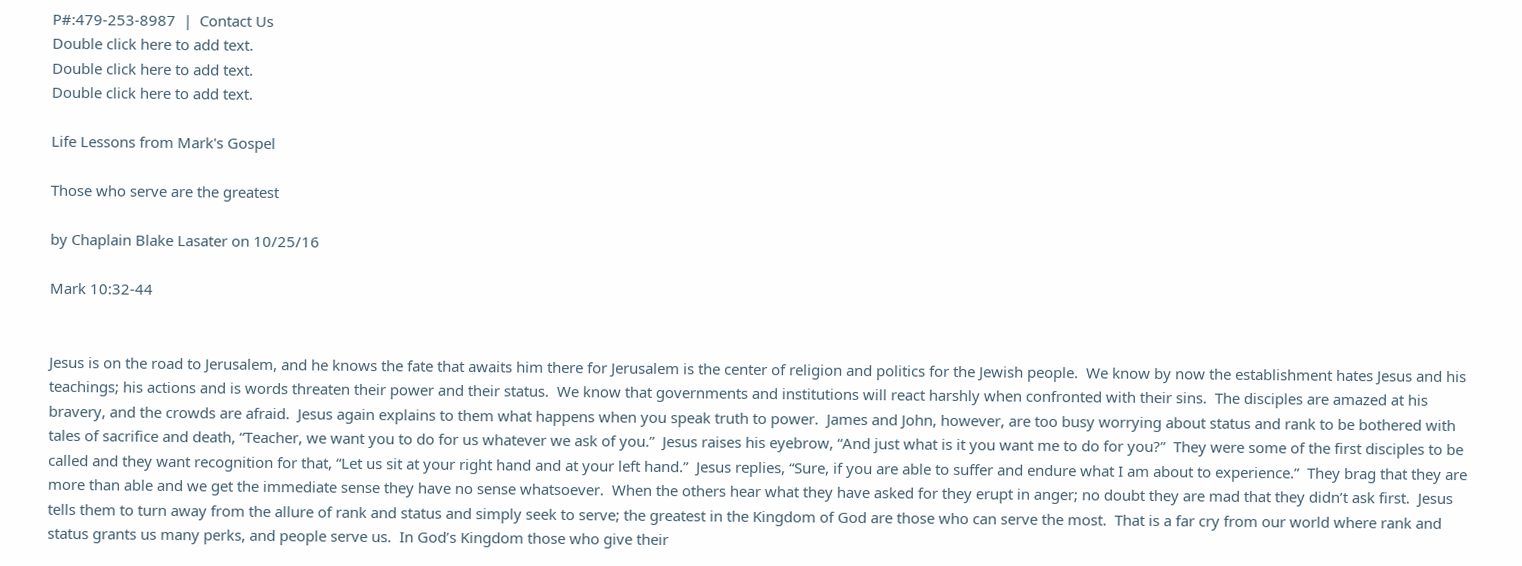P#:479-253-8987  |  Contact Us
Double click here to add text.
Double click here to add text.
Double click here to add text.

Life Lessons from Mark's Gospel

Those who serve are the greatest

by Chaplain Blake Lasater on 10/25/16

Mark 10:32-44


Jesus is on the road to Jerusalem, and he knows the fate that awaits him there for Jerusalem is the center of religion and politics for the Jewish people.  We know by now the establishment hates Jesus and his teachings; his actions and is words threaten their power and their status.  We know that governments and institutions will react harshly when confronted with their sins.  The disciples are amazed at his bravery, and the crowds are afraid.  Jesus again explains to them what happens when you speak truth to power.  James and John, however, are too busy worrying about status and rank to be bothered with tales of sacrifice and death, “Teacher, we want you to do for us whatever we ask of you.”  Jesus raises his eyebrow, “And just what is it you want me to do for you?”  They were some of the first disciples to be called and they want recognition for that, “Let us sit at your right hand and at your left hand.”  Jesus replies, “Sure, if you are able to suffer and endure what I am about to experience.”  They brag that they are more than able and we get the immediate sense they have no sense whatsoever.  When the others hear what they have asked for they erupt in anger; no doubt they are mad that they didn’t ask first.  Jesus tells them to turn away from the allure of rank and status and simply seek to serve; the greatest in the Kingdom of God are those who can serve the most.  That is a far cry from our world where rank and status grants us many perks, and people serve us.  In God’s Kingdom those who give their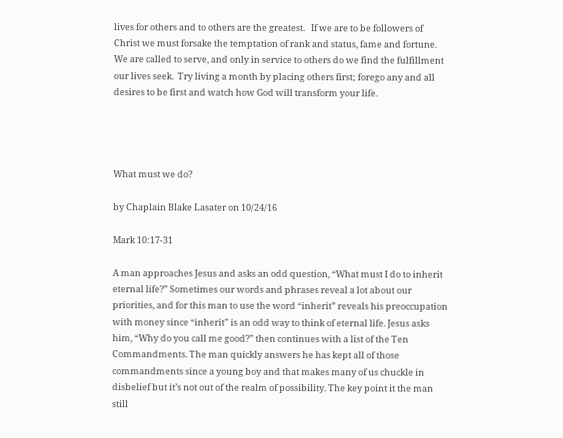lives for others and to others are the greatest.   If we are to be followers of Christ we must forsake the temptation of rank and status, fame and fortune.  We are called to serve, and only in service to others do we find the fulfillment our lives seek.  Try living a month by placing others first; forego any and all desires to be first and watch how God will transform your life.




What must we do?

by Chaplain Blake Lasater on 10/24/16

Mark 10:17-31

A man approaches Jesus and asks an odd question, “What must I do to inherit eternal life?” Sometimes our words and phrases reveal a lot about our priorities, and for this man to use the word “inherit” reveals his preoccupation with money since “inherit” is an odd way to think of eternal life. Jesus asks him, “Why do you call me good?” then continues with a list of the Ten Commandments. The man quickly answers he has kept all of those commandments since a young boy and that makes many of us chuckle in disbelief but it’s not out of the realm of possibility. The key point it the man still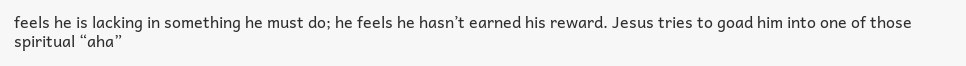feels he is lacking in something he must do; he feels he hasn’t earned his reward. Jesus tries to goad him into one of those spiritual “aha”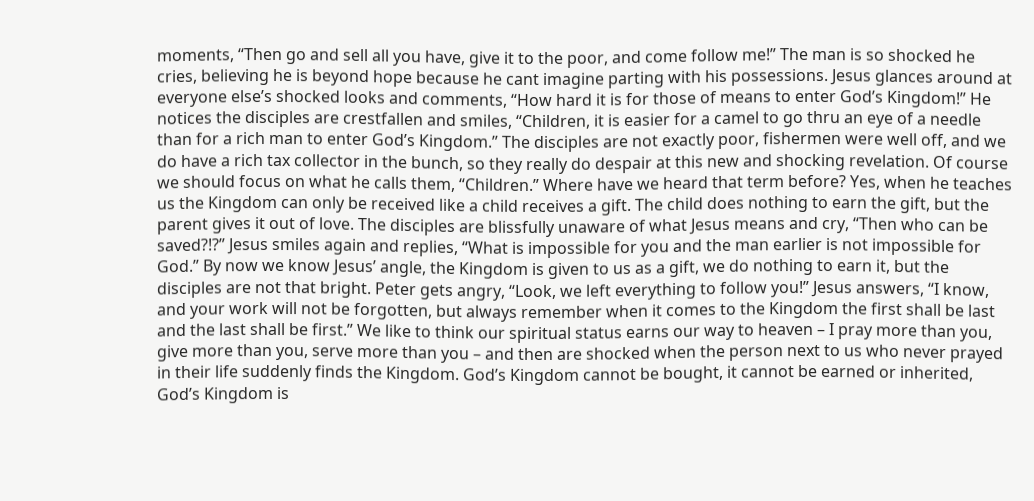moments, “Then go and sell all you have, give it to the poor, and come follow me!” The man is so shocked he cries, believing he is beyond hope because he cant imagine parting with his possessions. Jesus glances around at everyone else’s shocked looks and comments, “How hard it is for those of means to enter God’s Kingdom!” He notices the disciples are crestfallen and smiles, “Children, it is easier for a camel to go thru an eye of a needle than for a rich man to enter God’s Kingdom.” The disciples are not exactly poor, fishermen were well off, and we do have a rich tax collector in the bunch, so they really do despair at this new and shocking revelation. Of course we should focus on what he calls them, “Children.” Where have we heard that term before? Yes, when he teaches us the Kingdom can only be received like a child receives a gift. The child does nothing to earn the gift, but the parent gives it out of love. The disciples are blissfully unaware of what Jesus means and cry, “Then who can be saved?!?” Jesus smiles again and replies, “What is impossible for you and the man earlier is not impossible for God.” By now we know Jesus’ angle, the Kingdom is given to us as a gift, we do nothing to earn it, but the disciples are not that bright. Peter gets angry, “Look, we left everything to follow you!” Jesus answers, “I know, and your work will not be forgotten, but always remember when it comes to the Kingdom the first shall be last and the last shall be first.” We like to think our spiritual status earns our way to heaven – I pray more than you, give more than you, serve more than you – and then are shocked when the person next to us who never prayed in their life suddenly finds the Kingdom. God’s Kingdom cannot be bought, it cannot be earned or inherited, God’s Kingdom is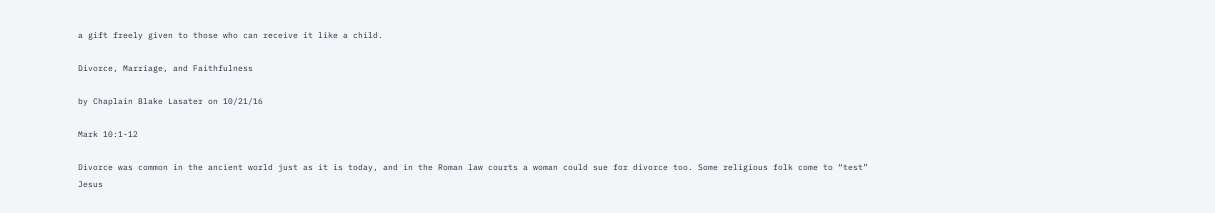a gift freely given to those who can receive it like a child.

Divorce, Marriage, and Faithfulness

by Chaplain Blake Lasater on 10/21/16

Mark 10:1-12

Divorce was common in the ancient world just as it is today, and in the Roman law courts a woman could sue for divorce too. Some religious folk come to “test” Jesus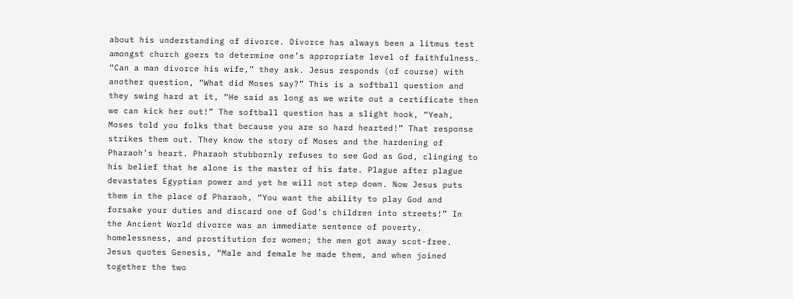about his understanding of divorce. Divorce has always been a litmus test amongst church goers to determine one’s appropriate level of faithfulness. “Can a man divorce his wife,” they ask. Jesus responds (of course) with another question, “What did Moses say?” This is a softball question and they swing hard at it, “He said as long as we write out a certificate then we can kick her out!” The softball question has a slight hook, “Yeah, Moses told you folks that because you are so hard hearted!” That response strikes them out. They know the story of Moses and the hardening of Pharaoh’s heart. Pharaoh stubbornly refuses to see God as God, clinging to his belief that he alone is the master of his fate. Plague after plague devastates Egyptian power and yet he will not step down. Now Jesus puts them in the place of Pharaoh, “You want the ability to play God and forsake your duties and discard one of God’s children into streets!” In the Ancient World divorce was an immediate sentence of poverty, homelessness, and prostitution for women; the men got away scot-free. Jesus quotes Genesis, “Male and female he made them, and when joined together the two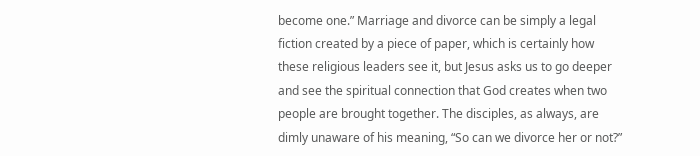become one.” Marriage and divorce can be simply a legal fiction created by a piece of paper, which is certainly how these religious leaders see it, but Jesus asks us to go deeper and see the spiritual connection that God creates when two people are brought together. The disciples, as always, are dimly unaware of his meaning, “So can we divorce her or not?”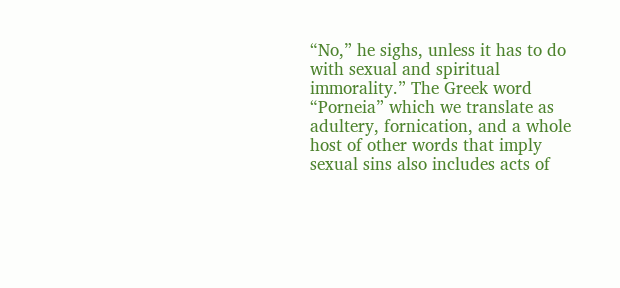“No,” he sighs, unless it has to do with sexual and spiritual immorality.” The Greek word “Porneia” which we translate as adultery, fornication, and a whole host of other words that imply sexual sins also includes acts of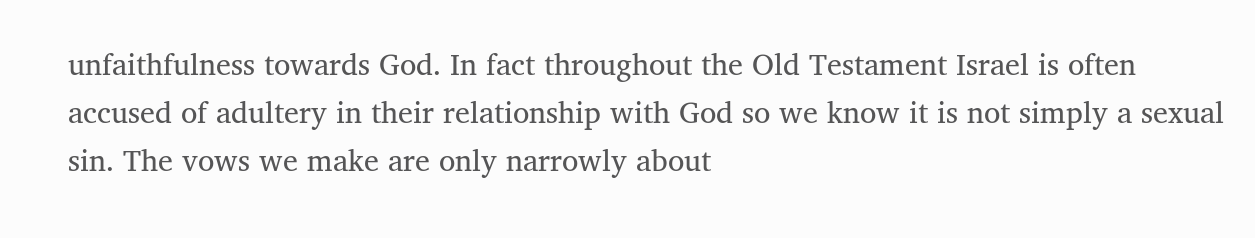unfaithfulness towards God. In fact throughout the Old Testament Israel is often accused of adultery in their relationship with God so we know it is not simply a sexual sin. The vows we make are only narrowly about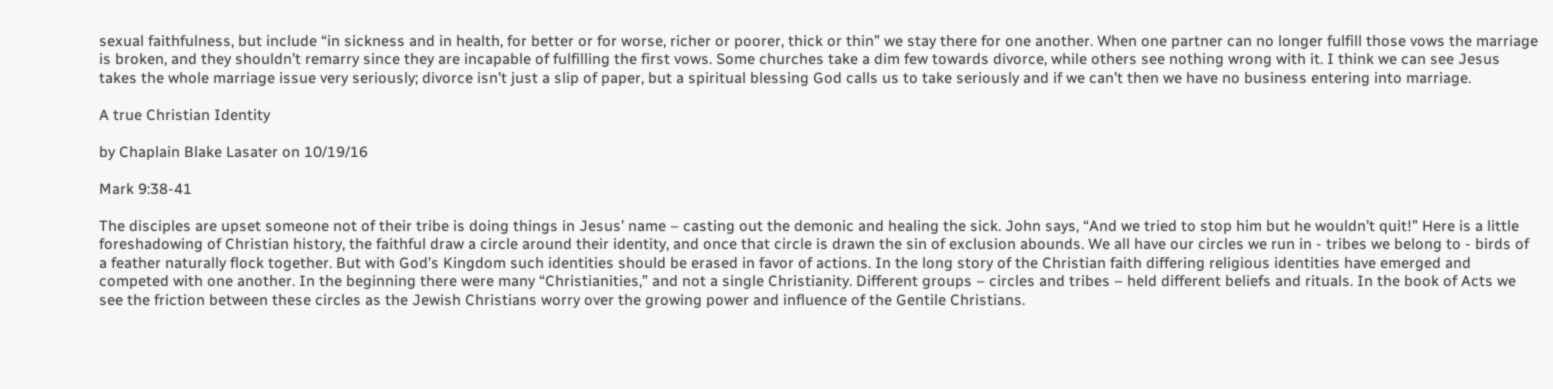sexual faithfulness, but include “in sickness and in health, for better or for worse, richer or poorer, thick or thin” we stay there for one another. When one partner can no longer fulfill those vows the marriage is broken, and they shouldn’t remarry since they are incapable of fulfilling the first vows. Some churches take a dim few towards divorce, while others see nothing wrong with it. I think we can see Jesus takes the whole marriage issue very seriously; divorce isn’t just a slip of paper, but a spiritual blessing God calls us to take seriously and if we can’t then we have no business entering into marriage.

A true Christian Identity

by Chaplain Blake Lasater on 10/19/16

Mark 9:38-41

The disciples are upset someone not of their tribe is doing things in Jesus’ name – casting out the demonic and healing the sick. John says, “And we tried to stop him but he wouldn’t quit!” Here is a little foreshadowing of Christian history, the faithful draw a circle around their identity, and once that circle is drawn the sin of exclusion abounds. We all have our circles we run in - tribes we belong to - birds of a feather naturally flock together. But with God’s Kingdom such identities should be erased in favor of actions. In the long story of the Christian faith differing religious identities have emerged and competed with one another. In the beginning there were many “Christianities,” and not a single Christianity. Different groups – circles and tribes – held different beliefs and rituals. In the book of Acts we see the friction between these circles as the Jewish Christians worry over the growing power and influence of the Gentile Christians.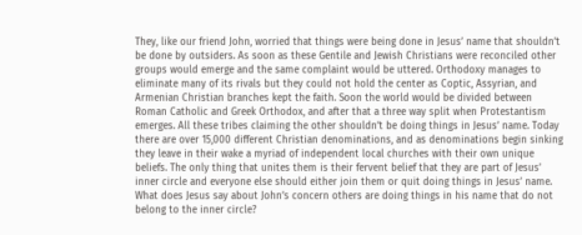They, like our friend John, worried that things were being done in Jesus’ name that shouldn’t be done by outsiders. As soon as these Gentile and Jewish Christians were reconciled other groups would emerge and the same complaint would be uttered. Orthodoxy manages to eliminate many of its rivals but they could not hold the center as Coptic, Assyrian, and Armenian Christian branches kept the faith. Soon the world would be divided between Roman Catholic and Greek Orthodox, and after that a three way split when Protestantism emerges. All these tribes claiming the other shouldn’t be doing things in Jesus’ name. Today there are over 15,000 different Christian denominations, and as denominations begin sinking they leave in their wake a myriad of independent local churches with their own unique beliefs. The only thing that unites them is their fervent belief that they are part of Jesus’ inner circle and everyone else should either join them or quit doing things in Jesus’ name. What does Jesus say about John’s concern others are doing things in his name that do not belong to the inner circle?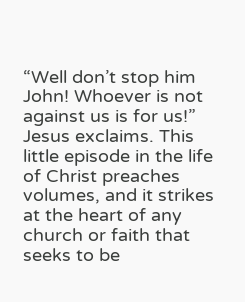“Well don’t stop him John! Whoever is not against us is for us!” Jesus exclaims. This little episode in the life of Christ preaches volumes, and it strikes at the heart of any church or faith that seeks to be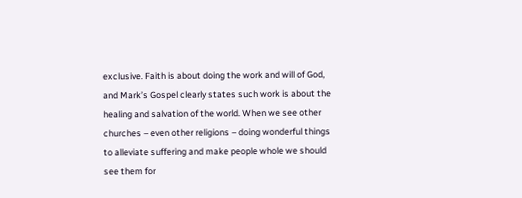exclusive. Faith is about doing the work and will of God, and Mark’s Gospel clearly states such work is about the healing and salvation of the world. When we see other churches – even other religions – doing wonderful things to alleviate suffering and make people whole we should see them for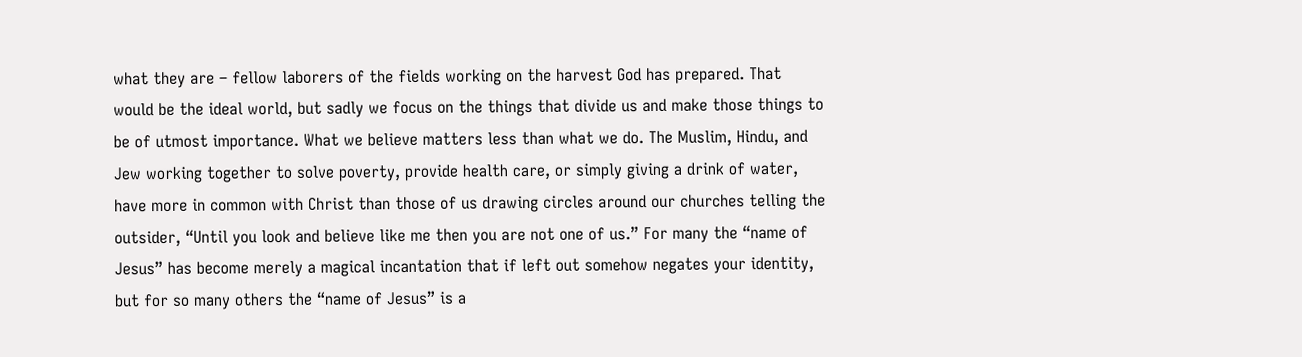what they are – fellow laborers of the fields working on the harvest God has prepared. That would be the ideal world, but sadly we focus on the things that divide us and make those things to be of utmost importance. What we believe matters less than what we do. The Muslim, Hindu, and Jew working together to solve poverty, provide health care, or simply giving a drink of water, have more in common with Christ than those of us drawing circles around our churches telling the outsider, “Until you look and believe like me then you are not one of us.” For many the “name of Jesus” has become merely a magical incantation that if left out somehow negates your identity, but for so many others the “name of Jesus” is a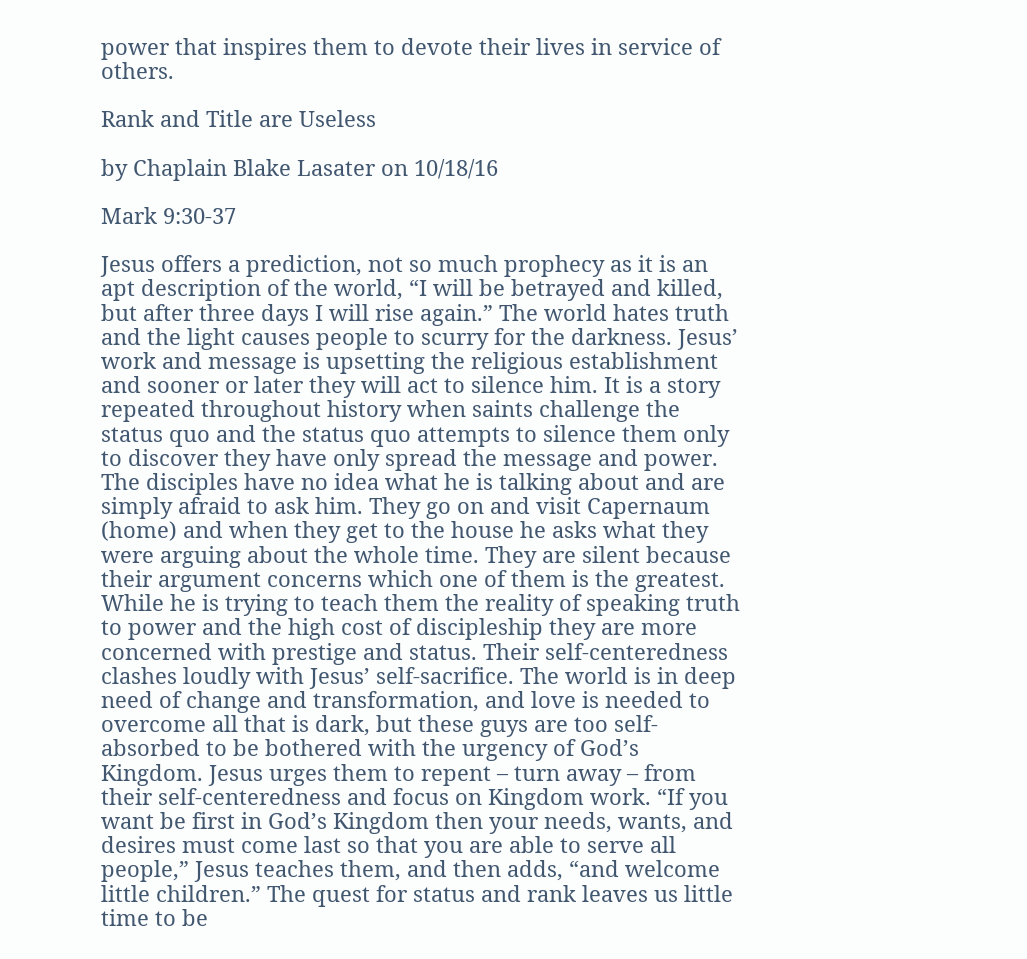power that inspires them to devote their lives in service of others.

Rank and Title are Useless

by Chaplain Blake Lasater on 10/18/16

Mark 9:30-37

Jesus offers a prediction, not so much prophecy as it is an apt description of the world, “I will be betrayed and killed, but after three days I will rise again.” The world hates truth and the light causes people to scurry for the darkness. Jesus’ work and message is upsetting the religious establishment and sooner or later they will act to silence him. It is a story repeated throughout history when saints challenge the status quo and the status quo attempts to silence them only to discover they have only spread the message and power. The disciples have no idea what he is talking about and are simply afraid to ask him. They go on and visit Capernaum (home) and when they get to the house he asks what they were arguing about the whole time. They are silent because their argument concerns which one of them is the greatest. While he is trying to teach them the reality of speaking truth to power and the high cost of discipleship they are more concerned with prestige and status. Their self-centeredness clashes loudly with Jesus’ self-sacrifice. The world is in deep need of change and transformation, and love is needed to overcome all that is dark, but these guys are too self-absorbed to be bothered with the urgency of God’s Kingdom. Jesus urges them to repent – turn away – from their self-centeredness and focus on Kingdom work. “If you want be first in God’s Kingdom then your needs, wants, and desires must come last so that you are able to serve all people,” Jesus teaches them, and then adds, “and welcome little children.” The quest for status and rank leaves us little time to be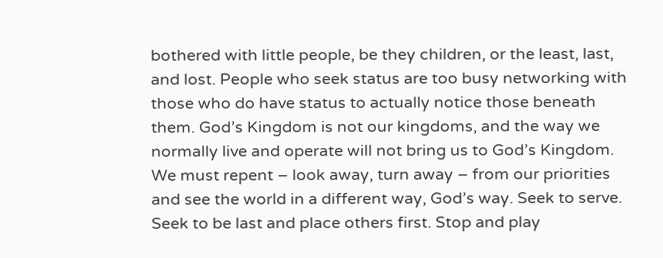bothered with little people, be they children, or the least, last, and lost. People who seek status are too busy networking with those who do have status to actually notice those beneath them. God’s Kingdom is not our kingdoms, and the way we normally live and operate will not bring us to God’s Kingdom. We must repent – look away, turn away – from our priorities and see the world in a different way, God’s way. Seek to serve. Seek to be last and place others first. Stop and play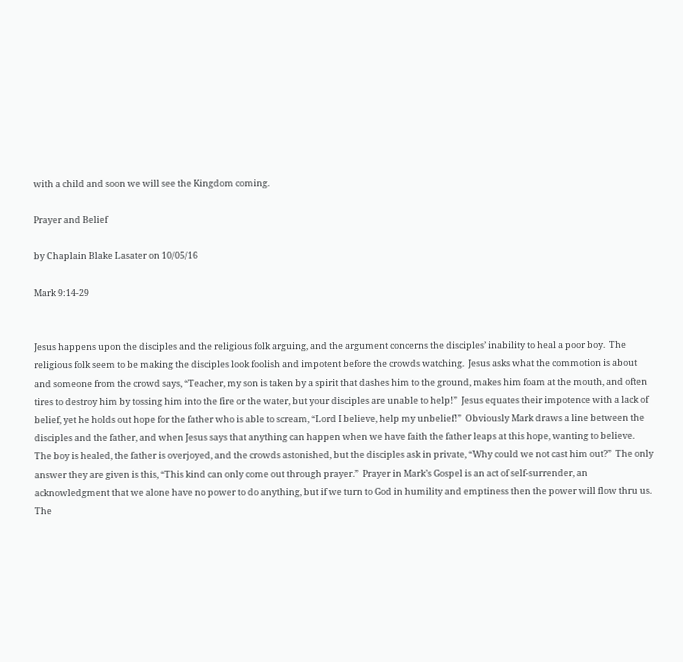with a child and soon we will see the Kingdom coming.

Prayer and Belief

by Chaplain Blake Lasater on 10/05/16

Mark 9:14-29


Jesus happens upon the disciples and the religious folk arguing, and the argument concerns the disciples’ inability to heal a poor boy.  The religious folk seem to be making the disciples look foolish and impotent before the crowds watching.  Jesus asks what the commotion is about and someone from the crowd says, “Teacher, my son is taken by a spirit that dashes him to the ground, makes him foam at the mouth, and often tires to destroy him by tossing him into the fire or the water, but your disciples are unable to help!”  Jesus equates their impotence with a lack of belief, yet he holds out hope for the father who is able to scream, “Lord I believe, help my unbelief!”  Obviously Mark draws a line between the disciples and the father, and when Jesus says that anything can happen when we have faith the father leaps at this hope, wanting to believe.  The boy is healed, the father is overjoyed, and the crowds astonished, but the disciples ask in private, “Why could we not cast him out?”  The only answer they are given is this, “This kind can only come out through prayer.”  Prayer in Mark’s Gospel is an act of self-surrender, an acknowledgment that we alone have no power to do anything, but if we turn to God in humility and emptiness then the power will flow thru us.  The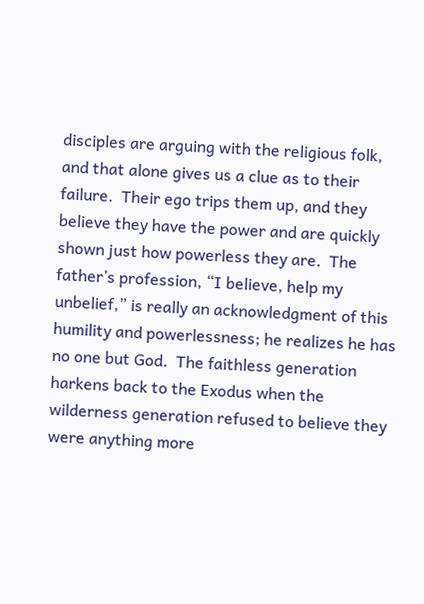disciples are arguing with the religious folk, and that alone gives us a clue as to their failure.  Their ego trips them up, and they believe they have the power and are quickly shown just how powerless they are.  The father’s profession, “I believe, help my unbelief,” is really an acknowledgment of this humility and powerlessness; he realizes he has no one but God.  The faithless generation harkens back to the Exodus when the wilderness generation refused to believe they were anything more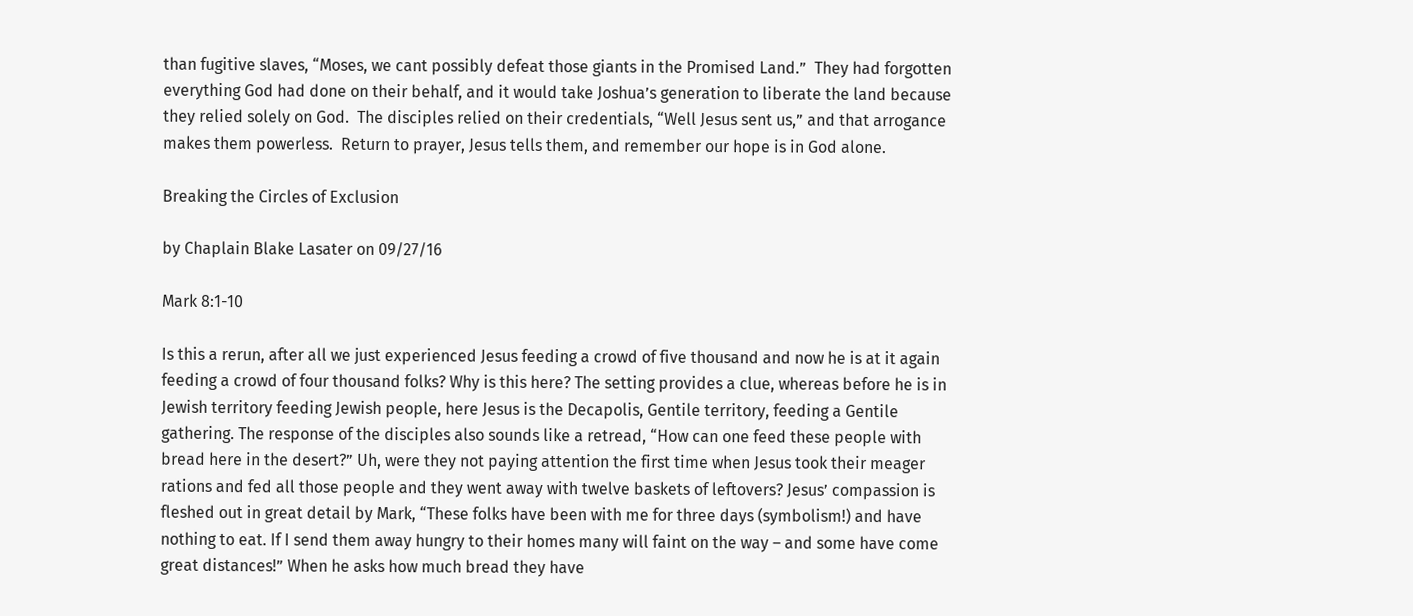than fugitive slaves, “Moses, we cant possibly defeat those giants in the Promised Land.”  They had forgotten everything God had done on their behalf, and it would take Joshua’s generation to liberate the land because they relied solely on God.  The disciples relied on their credentials, “Well Jesus sent us,” and that arrogance makes them powerless.  Return to prayer, Jesus tells them, and remember our hope is in God alone.

Breaking the Circles of Exclusion

by Chaplain Blake Lasater on 09/27/16

Mark 8:1-10

Is this a rerun, after all we just experienced Jesus feeding a crowd of five thousand and now he is at it again feeding a crowd of four thousand folks? Why is this here? The setting provides a clue, whereas before he is in Jewish territory feeding Jewish people, here Jesus is the Decapolis, Gentile territory, feeding a Gentile gathering. The response of the disciples also sounds like a retread, “How can one feed these people with bread here in the desert?” Uh, were they not paying attention the first time when Jesus took their meager rations and fed all those people and they went away with twelve baskets of leftovers? Jesus’ compassion is fleshed out in great detail by Mark, “These folks have been with me for three days (symbolism!) and have nothing to eat. If I send them away hungry to their homes many will faint on the way – and some have come great distances!” When he asks how much bread they have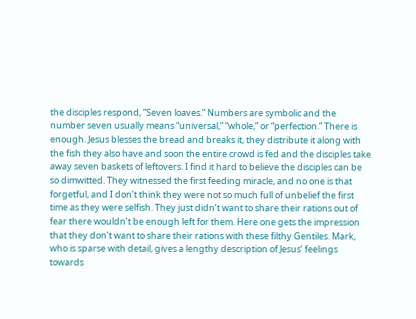the disciples respond, “Seven loaves.” Numbers are symbolic and the number seven usually means “universal,” “whole,” or “perfection.” There is enough. Jesus blesses the bread and breaks it, they distribute it along with the fish they also have and soon the entire crowd is fed and the disciples take away seven baskets of leftovers. I find it hard to believe the disciples can be so dimwitted. They witnessed the first feeding miracle, and no one is that forgetful, and I don’t think they were not so much full of unbelief the first time as they were selfish. They just didn’t want to share their rations out of fear there wouldn’t be enough left for them. Here one gets the impression that they don’t want to share their rations with these filthy Gentiles. Mark, who is sparse with detail, gives a lengthy description of Jesus’ feelings towards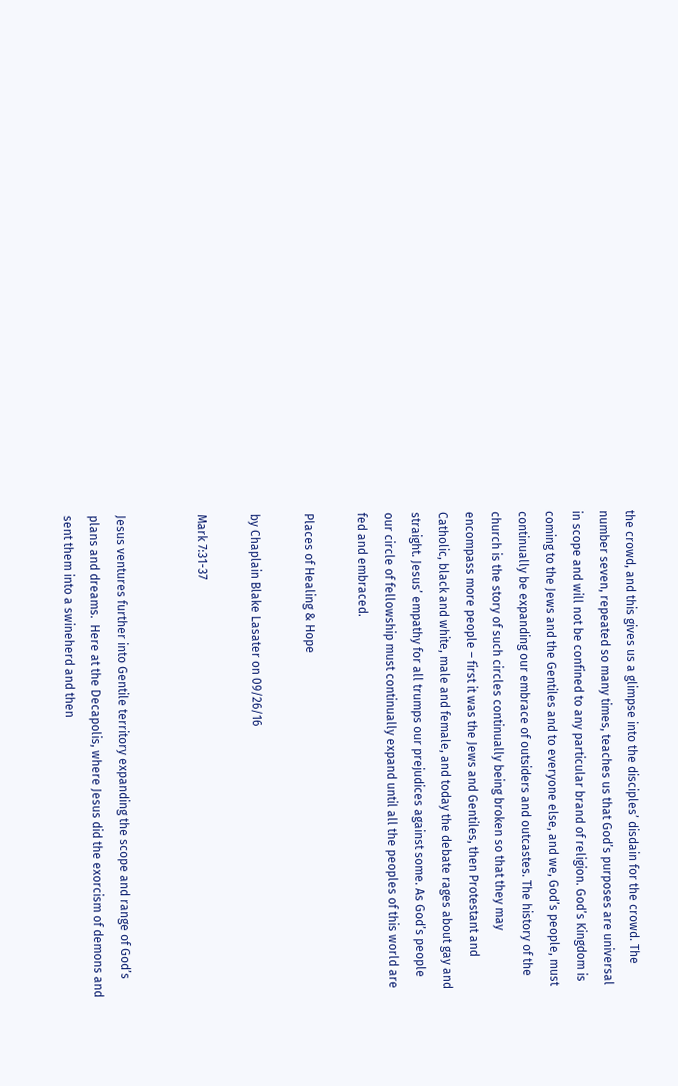the crowd, and this gives us a glimpse into the disciples’ disdain for the crowd. The number seven, repeated so many times, teaches us that God’s purposes are universal in scope and will not be confined to any particular brand of religion. God’s Kingdom is coming to the Jews and the Gentiles and to everyone else, and we, God’s people, must continually be expanding our embrace of outsiders and outcastes. The history of the church is the story of such circles continually being broken so that they may encompass more people – first it was the Jews and Gentiles, then Protestant and Catholic, black and white, male and female, and today the debate rages about gay and straight. Jesus’ empathy for all trumps our prejudices against some. As God’s people our circle of fellowship must continually expand until all the peoples of this world are fed and embraced.

Places of Healing & Hope

by Chaplain Blake Lasater on 09/26/16

Mark 7:31-37


Jesus ventures further into Gentile territory expanding the scope and range of God’s plans and dreams.  Here at the Decapolis, where Jesus did the exorcism of demons and sent them into a swineherd and then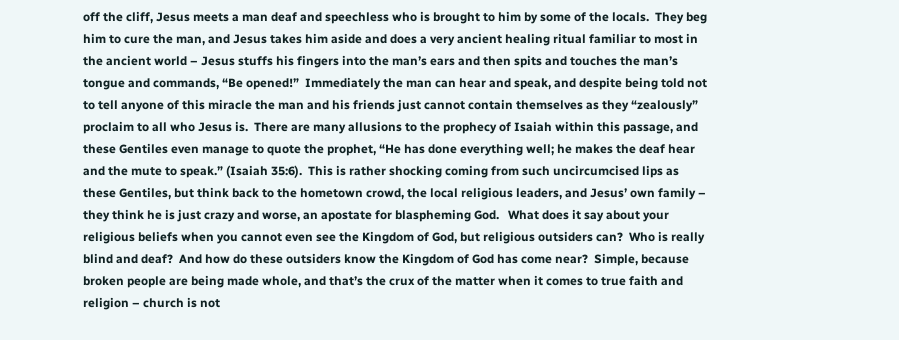off the cliff, Jesus meets a man deaf and speechless who is brought to him by some of the locals.  They beg him to cure the man, and Jesus takes him aside and does a very ancient healing ritual familiar to most in the ancient world – Jesus stuffs his fingers into the man’s ears and then spits and touches the man’s tongue and commands, “Be opened!”  Immediately the man can hear and speak, and despite being told not to tell anyone of this miracle the man and his friends just cannot contain themselves as they “zealously” proclaim to all who Jesus is.  There are many allusions to the prophecy of Isaiah within this passage, and these Gentiles even manage to quote the prophet, “He has done everything well; he makes the deaf hear and the mute to speak.” (Isaiah 35:6).  This is rather shocking coming from such uncircumcised lips as these Gentiles, but think back to the hometown crowd, the local religious leaders, and Jesus’ own family – they think he is just crazy and worse, an apostate for blaspheming God.   What does it say about your religious beliefs when you cannot even see the Kingdom of God, but religious outsiders can?  Who is really blind and deaf?  And how do these outsiders know the Kingdom of God has come near?  Simple, because broken people are being made whole, and that’s the crux of the matter when it comes to true faith and religion – church is not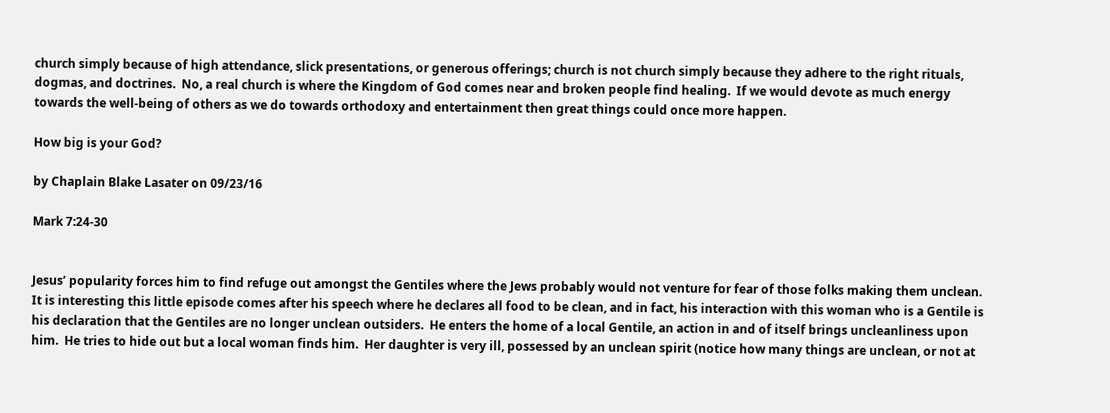church simply because of high attendance, slick presentations, or generous offerings; church is not church simply because they adhere to the right rituals, dogmas, and doctrines.  No, a real church is where the Kingdom of God comes near and broken people find healing.  If we would devote as much energy towards the well-being of others as we do towards orthodoxy and entertainment then great things could once more happen.

How big is your God?

by Chaplain Blake Lasater on 09/23/16

Mark 7:24-30


Jesus’ popularity forces him to find refuge out amongst the Gentiles where the Jews probably would not venture for fear of those folks making them unclean.  It is interesting this little episode comes after his speech where he declares all food to be clean, and in fact, his interaction with this woman who is a Gentile is his declaration that the Gentiles are no longer unclean outsiders.  He enters the home of a local Gentile, an action in and of itself brings uncleanliness upon him.  He tries to hide out but a local woman finds him.  Her daughter is very ill, possessed by an unclean spirit (notice how many things are unclean, or not at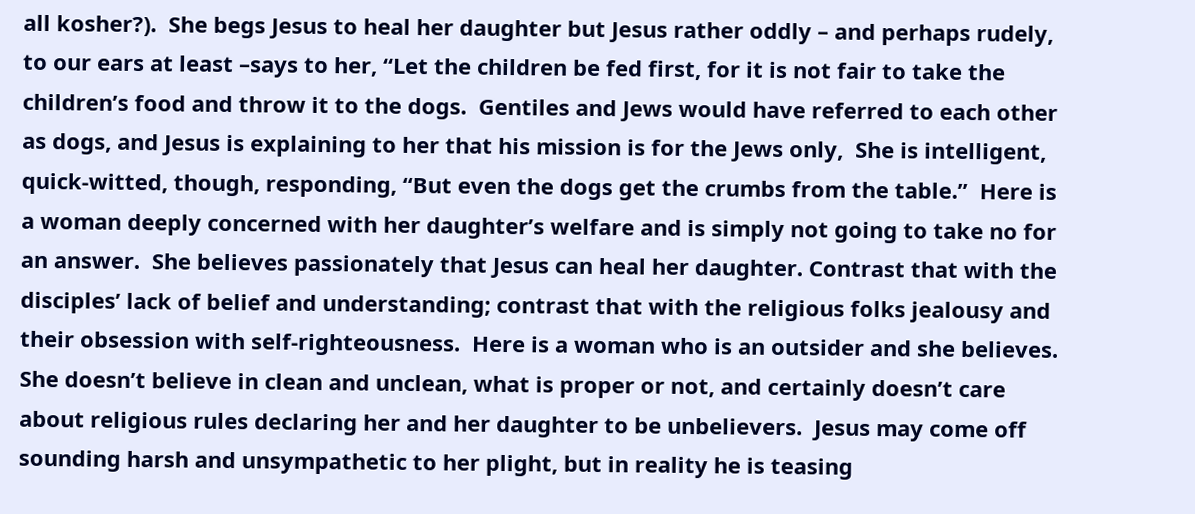all kosher?).  She begs Jesus to heal her daughter but Jesus rather oddly – and perhaps rudely, to our ears at least –says to her, “Let the children be fed first, for it is not fair to take the children’s food and throw it to the dogs.  Gentiles and Jews would have referred to each other as dogs, and Jesus is explaining to her that his mission is for the Jews only,  She is intelligent, quick-witted, though, responding, “But even the dogs get the crumbs from the table.”  Here is a woman deeply concerned with her daughter’s welfare and is simply not going to take no for an answer.  She believes passionately that Jesus can heal her daughter. Contrast that with the disciples’ lack of belief and understanding; contrast that with the religious folks jealousy and their obsession with self-righteousness.  Here is a woman who is an outsider and she believes.  She doesn’t believe in clean and unclean, what is proper or not, and certainly doesn’t care about religious rules declaring her and her daughter to be unbelievers.  Jesus may come off sounding harsh and unsympathetic to her plight, but in reality he is teasing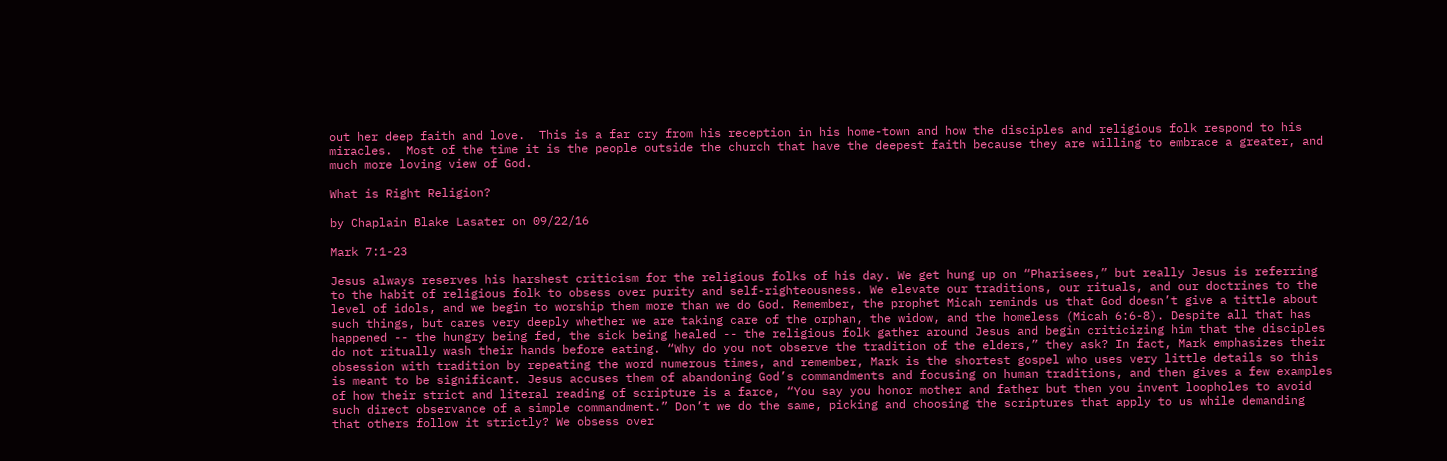out her deep faith and love.  This is a far cry from his reception in his home-town and how the disciples and religious folk respond to his miracles.  Most of the time it is the people outside the church that have the deepest faith because they are willing to embrace a greater, and much more loving view of God.

What is Right Religion?

by Chaplain Blake Lasater on 09/22/16

Mark 7:1-23

Jesus always reserves his harshest criticism for the religious folks of his day. We get hung up on “Pharisees,” but really Jesus is referring to the habit of religious folk to obsess over purity and self-righteousness. We elevate our traditions, our rituals, and our doctrines to the level of idols, and we begin to worship them more than we do God. Remember, the prophet Micah reminds us that God doesn’t give a tittle about such things, but cares very deeply whether we are taking care of the orphan, the widow, and the homeless (Micah 6:6-8). Despite all that has happened -- the hungry being fed, the sick being healed -- the religious folk gather around Jesus and begin criticizing him that the disciples do not ritually wash their hands before eating. “Why do you not observe the tradition of the elders,” they ask? In fact, Mark emphasizes their obsession with tradition by repeating the word numerous times, and remember, Mark is the shortest gospel who uses very little details so this is meant to be significant. Jesus accuses them of abandoning God’s commandments and focusing on human traditions, and then gives a few examples of how their strict and literal reading of scripture is a farce, “You say you honor mother and father but then you invent loopholes to avoid such direct observance of a simple commandment.” Don’t we do the same, picking and choosing the scriptures that apply to us while demanding that others follow it strictly? We obsess over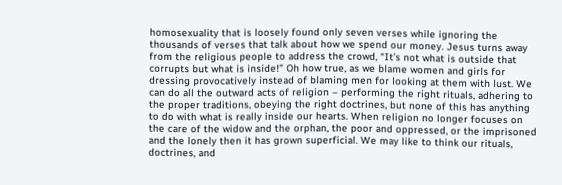homosexuality that is loosely found only seven verses while ignoring the thousands of verses that talk about how we spend our money. Jesus turns away from the religious people to address the crowd, “It’s not what is outside that corrupts but what is inside!” Oh how true, as we blame women and girls for dressing provocatively instead of blaming men for looking at them with lust. We can do all the outward acts of religion – performing the right rituals, adhering to the proper traditions, obeying the right doctrines, but none of this has anything to do with what is really inside our hearts. When religion no longer focuses on the care of the widow and the orphan, the poor and oppressed, or the imprisoned and the lonely then it has grown superficial. We may like to think our rituals, doctrines, and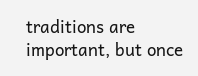traditions are important, but once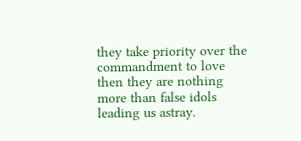they take priority over the commandment to love then they are nothing more than false idols leading us astray.